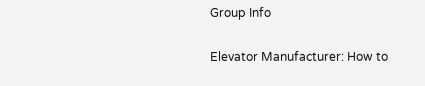Group Info

Elevator Manufacturer: How to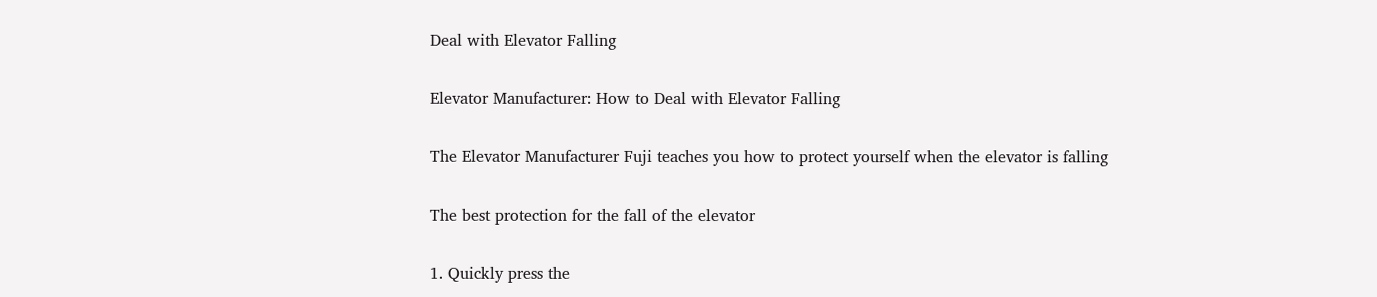Deal with Elevator Falling

Elevator Manufacturer: How to Deal with Elevator Falling

The Elevator Manufacturer Fuji teaches you how to protect yourself when the elevator is falling

The best protection for the fall of the elevator

1. Quickly press the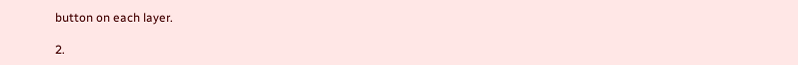button on each layer.

2.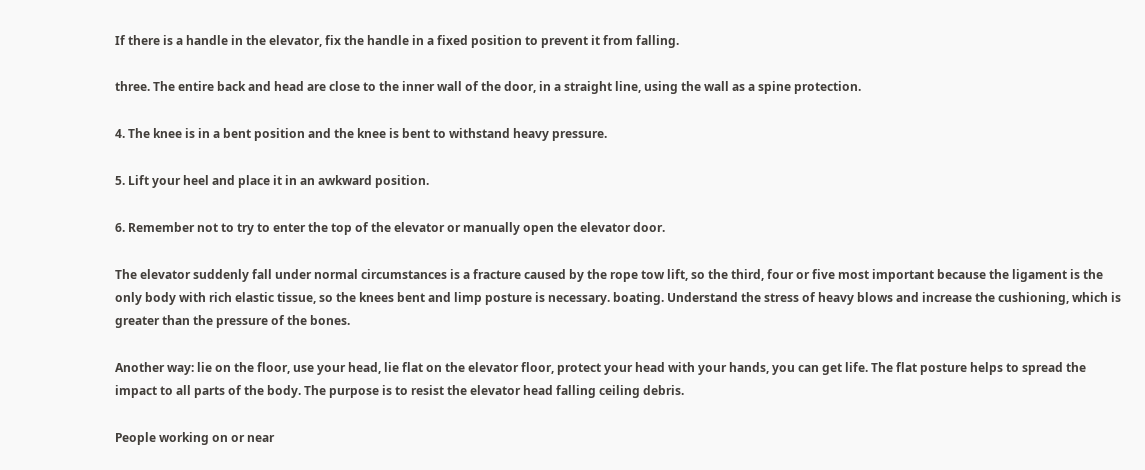If there is a handle in the elevator, fix the handle in a fixed position to prevent it from falling.

three. The entire back and head are close to the inner wall of the door, in a straight line, using the wall as a spine protection.

4. The knee is in a bent position and the knee is bent to withstand heavy pressure.

5. Lift your heel and place it in an awkward position.

6. Remember not to try to enter the top of the elevator or manually open the elevator door.

The elevator suddenly fall under normal circumstances is a fracture caused by the rope tow lift, so the third, four or five most important because the ligament is the only body with rich elastic tissue, so the knees bent and limp posture is necessary. boating. Understand the stress of heavy blows and increase the cushioning, which is greater than the pressure of the bones.

Another way: lie on the floor, use your head, lie flat on the elevator floor, protect your head with your hands, you can get life. The flat posture helps to spread the impact to all parts of the body. The purpose is to resist the elevator head falling ceiling debris.

People working on or near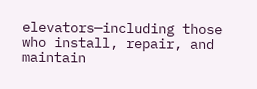elevators—including those who install, repair, and maintain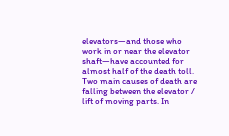elevators—and those who work in or near the elevator shaft—have accounted for almost half of the death toll. Two main causes of death are falling between the elevator / lift of moving parts. In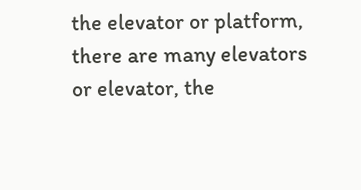the elevator or platform, there are many elevators or elevator, the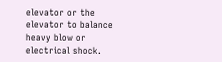elevator or the elevator to balance heavy blow or electrical shock.